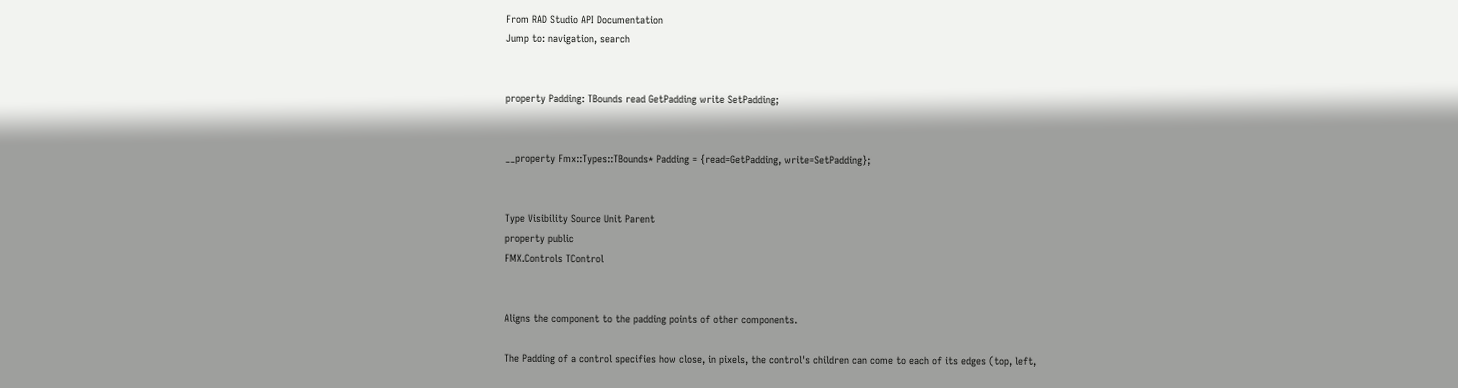From RAD Studio API Documentation
Jump to: navigation, search


property Padding: TBounds read GetPadding write SetPadding;


__property Fmx::Types::TBounds* Padding = {read=GetPadding, write=SetPadding};


Type Visibility Source Unit Parent
property public
FMX.Controls TControl


Aligns the component to the padding points of other components.

The Padding of a control specifies how close, in pixels, the control's children can come to each of its edges (top, left,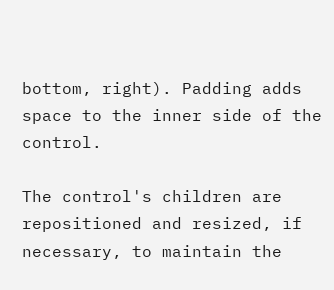bottom, right). Padding adds space to the inner side of the control.

The control's children are repositioned and resized, if necessary, to maintain the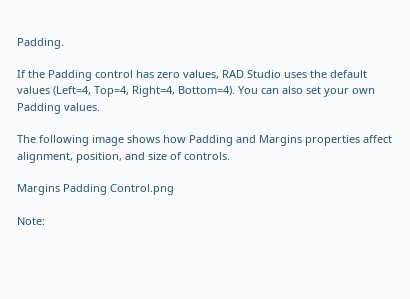Padding.

If the Padding control has zero values, RAD Studio uses the default values (Left=4, Top=4, Right=4, Bottom=4). You can also set your own Padding values.

The following image shows how Padding and Margins properties affect alignment, position, and size of controls.

Margins Padding Control.png

Note: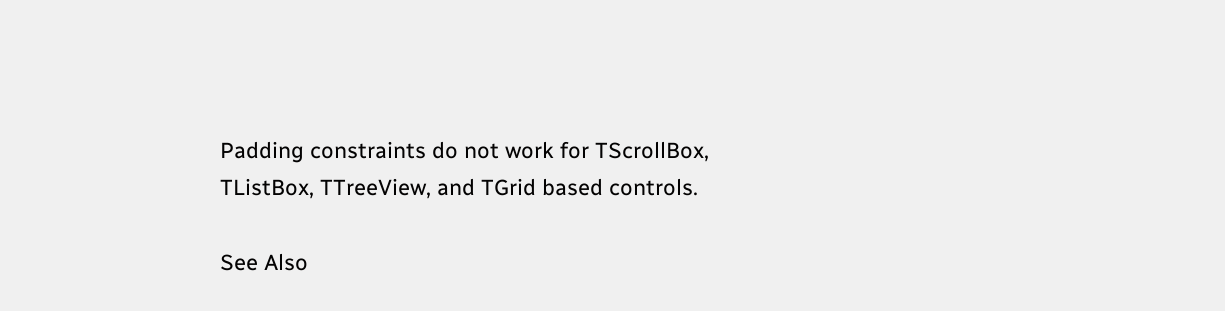Padding constraints do not work for TScrollBox, TListBox, TTreeView, and TGrid based controls.

See Also